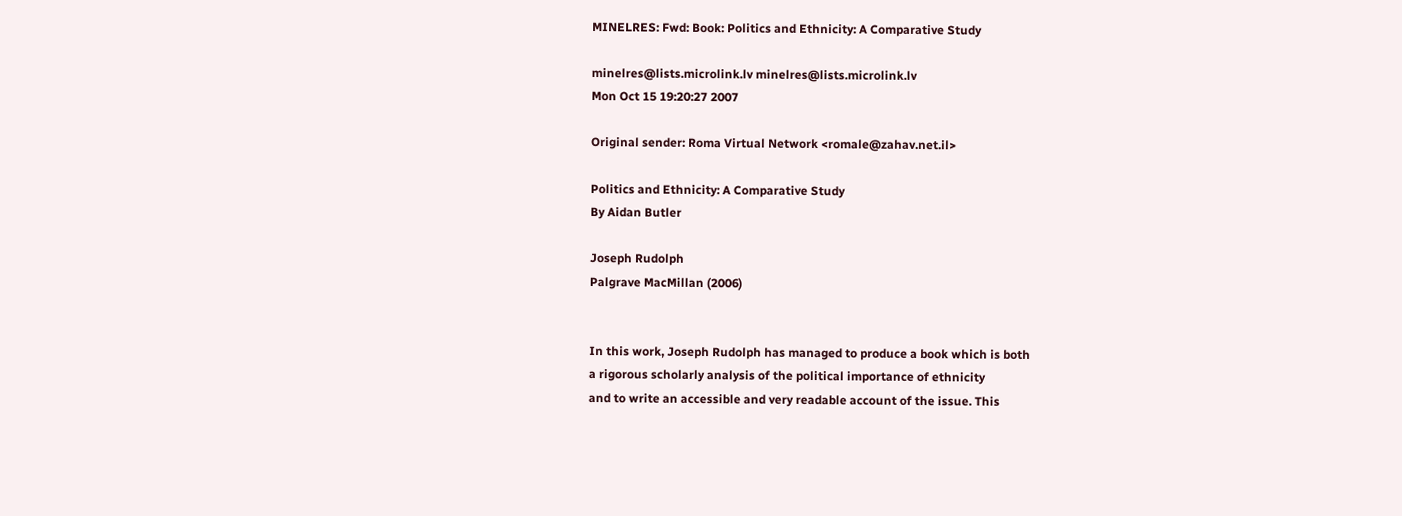MINELRES: Fwd: Book: Politics and Ethnicity: A Comparative Study

minelres@lists.microlink.lv minelres@lists.microlink.lv
Mon Oct 15 19:20:27 2007

Original sender: Roma Virtual Network <romale@zahav.net.il>

Politics and Ethnicity: A Comparative Study
By Aidan Butler

Joseph Rudolph
Palgrave MacMillan (2006)


In this work, Joseph Rudolph has managed to produce a book which is both
a rigorous scholarly analysis of the political importance of ethnicity
and to write an accessible and very readable account of the issue. This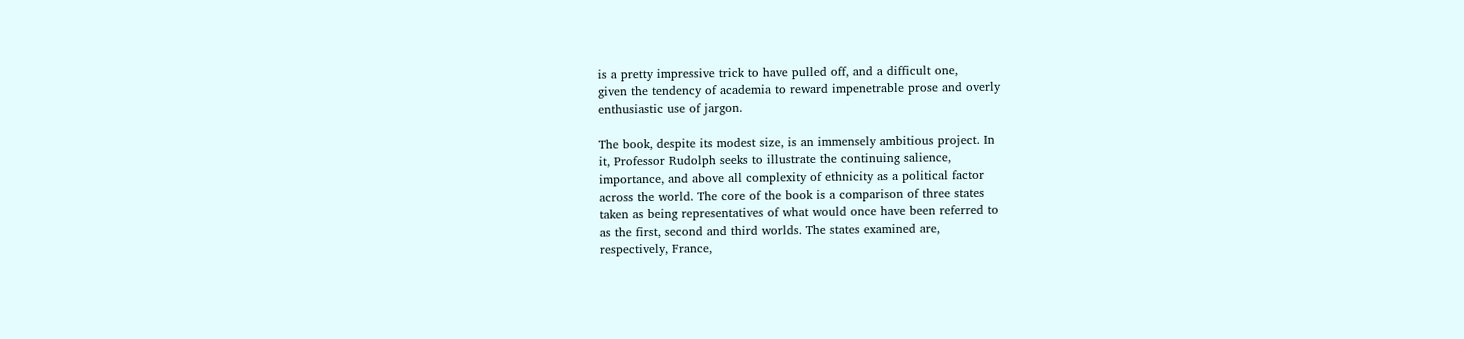is a pretty impressive trick to have pulled off, and a difficult one,
given the tendency of academia to reward impenetrable prose and overly
enthusiastic use of jargon.

The book, despite its modest size, is an immensely ambitious project. In
it, Professor Rudolph seeks to illustrate the continuing salience,
importance, and above all complexity of ethnicity as a political factor
across the world. The core of the book is a comparison of three states
taken as being representatives of what would once have been referred to
as the first, second and third worlds. The states examined are,
respectively, France,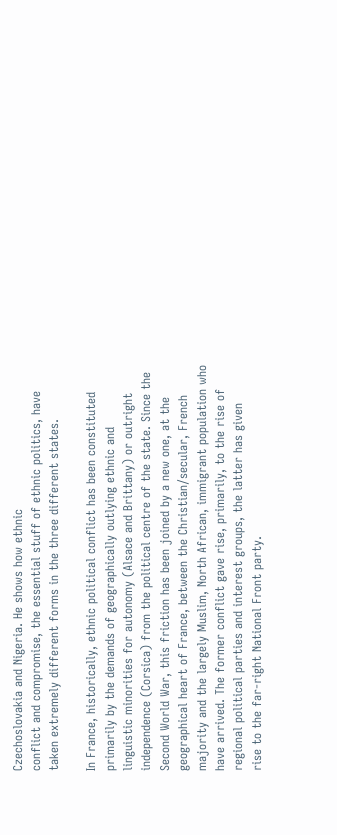Czechoslovakia and Nigeria. He shows how ethnic
conflict and compromise, the essential stuff of ethnic politics, have
taken extremely different forms in the three different states.

In France, historically, ethnic political conflict has been constituted
primarily by the demands of geographically outlying ethnic and
linguistic minorities for autonomy (Alsace and Brittany) or outright
independence (Corsica) from the political centre of the state. Since the
Second World War, this friction has been joined by a new one, at the
geographical heart of France, between the Christian/secular, French
majority and the largely Muslim, North African, immigrant population who
have arrived. The former conflict gave rise, primarily, to the rise of
regional political parties and interest groups, the latter has given
rise to the far-right National Front party.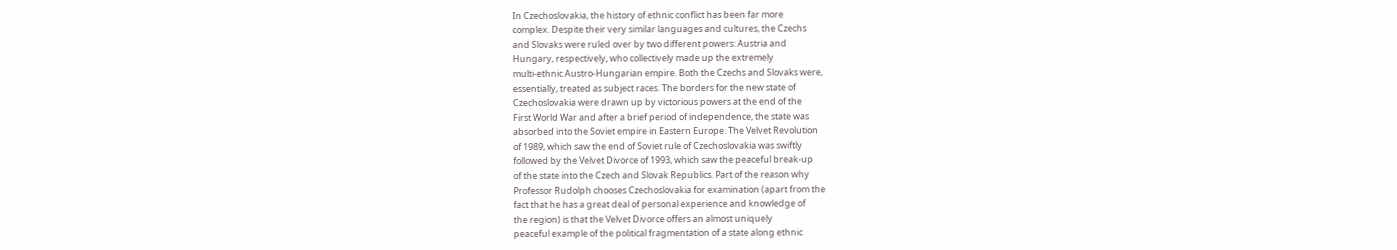In Czechoslovakia, the history of ethnic conflict has been far more
complex. Despite their very similar languages and cultures, the Czechs
and Slovaks were ruled over by two different powers: Austria and
Hungary, respectively, who collectively made up the extremely
multi-ethnic Austro-Hungarian empire. Both the Czechs and Slovaks were,
essentially, treated as subject races. The borders for the new state of
Czechoslovakia were drawn up by victorious powers at the end of the
First World War and after a brief period of independence, the state was
absorbed into the Soviet empire in Eastern Europe. The Velvet Revolution
of 1989, which saw the end of Soviet rule of Czechoslovakia was swiftly
followed by the Velvet Divorce of 1993, which saw the peaceful break-up
of the state into the Czech and Slovak Republics. Part of the reason why
Professor Rudolph chooses Czechoslovakia for examination (apart from the
fact that he has a great deal of personal experience and knowledge of
the region) is that the Velvet Divorce offers an almost uniquely
peaceful example of the political fragmentation of a state along ethnic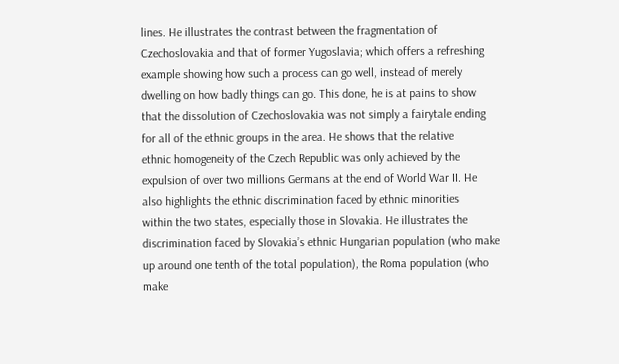lines. He illustrates the contrast between the fragmentation of
Czechoslovakia and that of former Yugoslavia; which offers a refreshing
example showing how such a process can go well, instead of merely
dwelling on how badly things can go. This done, he is at pains to show
that the dissolution of Czechoslovakia was not simply a fairytale ending
for all of the ethnic groups in the area. He shows that the relative
ethnic homogeneity of the Czech Republic was only achieved by the
expulsion of over two millions Germans at the end of World War II. He
also highlights the ethnic discrimination faced by ethnic minorities
within the two states, especially those in Slovakia. He illustrates the
discrimination faced by Slovakia’s ethnic Hungarian population (who make
up around one tenth of the total population), the Roma population (who
make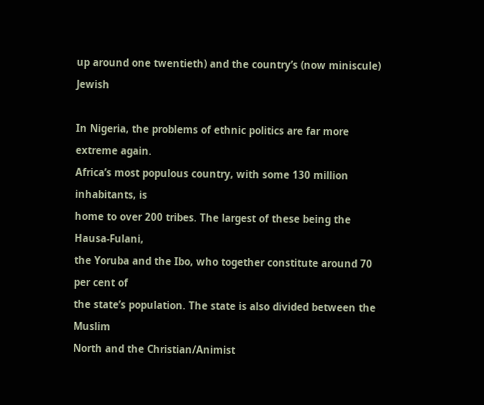up around one twentieth) and the country’s (now miniscule) Jewish

In Nigeria, the problems of ethnic politics are far more extreme again.
Africa’s most populous country, with some 130 million inhabitants, is
home to over 200 tribes. The largest of these being the Hausa-Fulani,
the Yoruba and the Ibo, who together constitute around 70 per cent of
the state’s population. The state is also divided between the Muslim
North and the Christian/Animist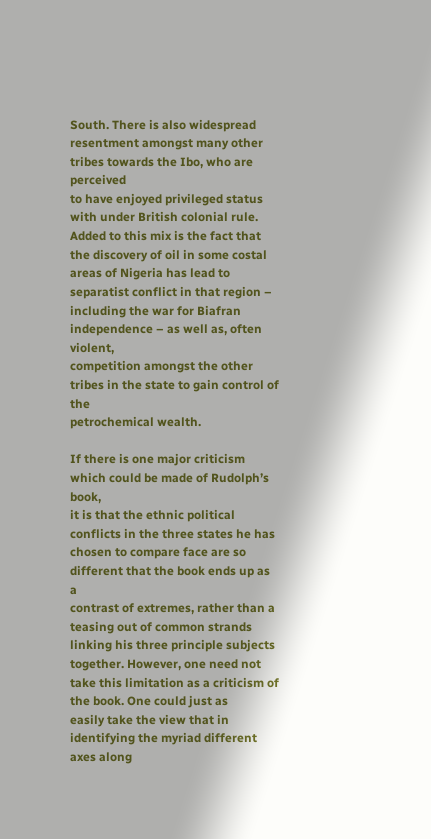South. There is also widespread
resentment amongst many other tribes towards the Ibo, who are perceived
to have enjoyed privileged status with under British colonial rule.
Added to this mix is the fact that the discovery of oil in some costal
areas of Nigeria has lead to separatist conflict in that region –
including the war for Biafran independence – as well as, often violent,
competition amongst the other tribes in the state to gain control of the
petrochemical wealth.

If there is one major criticism which could be made of Rudolph’s book,
it is that the ethnic political conflicts in the three states he has
chosen to compare face are so different that the book ends up as a
contrast of extremes, rather than a teasing out of common strands
linking his three principle subjects together. However, one need not
take this limitation as a criticism of the book. One could just as
easily take the view that in identifying the myriad different axes along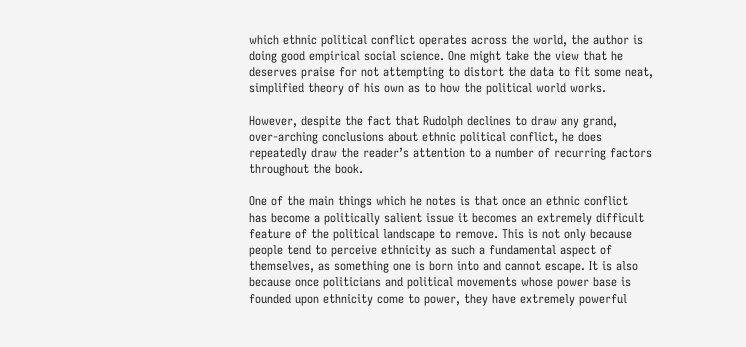which ethnic political conflict operates across the world, the author is
doing good empirical social science. One might take the view that he
deserves praise for not attempting to distort the data to fit some neat,
simplified theory of his own as to how the political world works.

However, despite the fact that Rudolph declines to draw any grand,
over-arching conclusions about ethnic political conflict, he does
repeatedly draw the reader’s attention to a number of recurring factors
throughout the book.

One of the main things which he notes is that once an ethnic conflict
has become a politically salient issue it becomes an extremely difficult
feature of the political landscape to remove. This is not only because
people tend to perceive ethnicity as such a fundamental aspect of
themselves, as something one is born into and cannot escape. It is also
because once politicians and political movements whose power base is
founded upon ethnicity come to power, they have extremely powerful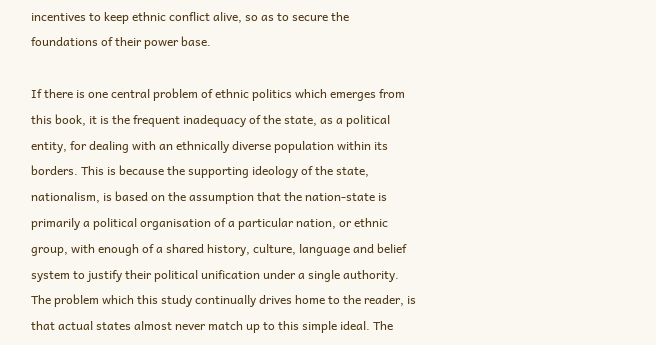incentives to keep ethnic conflict alive, so as to secure the
foundations of their power base.

If there is one central problem of ethnic politics which emerges from
this book, it is the frequent inadequacy of the state, as a political
entity, for dealing with an ethnically diverse population within its
borders. This is because the supporting ideology of the state,
nationalism, is based on the assumption that the nation-state is
primarily a political organisation of a particular nation, or ethnic
group, with enough of a shared history, culture, language and belief
system to justify their political unification under a single authority.
The problem which this study continually drives home to the reader, is
that actual states almost never match up to this simple ideal. The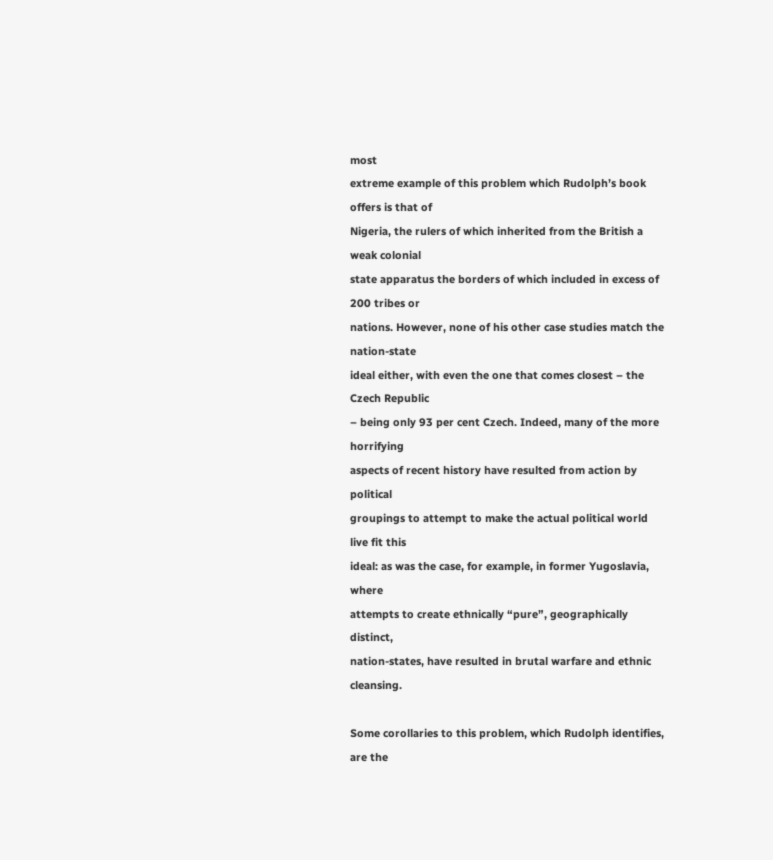most
extreme example of this problem which Rudolph’s book offers is that of
Nigeria, the rulers of which inherited from the British a weak colonial
state apparatus the borders of which included in excess of 200 tribes or
nations. However, none of his other case studies match the nation-state
ideal either, with even the one that comes closest – the Czech Republic
– being only 93 per cent Czech. Indeed, many of the more horrifying
aspects of recent history have resulted from action by political
groupings to attempt to make the actual political world live fit this
ideal: as was the case, for example, in former Yugoslavia, where
attempts to create ethnically “pure”, geographically distinct,
nation-states, have resulted in brutal warfare and ethnic cleansing.

Some corollaries to this problem, which Rudolph identifies, are the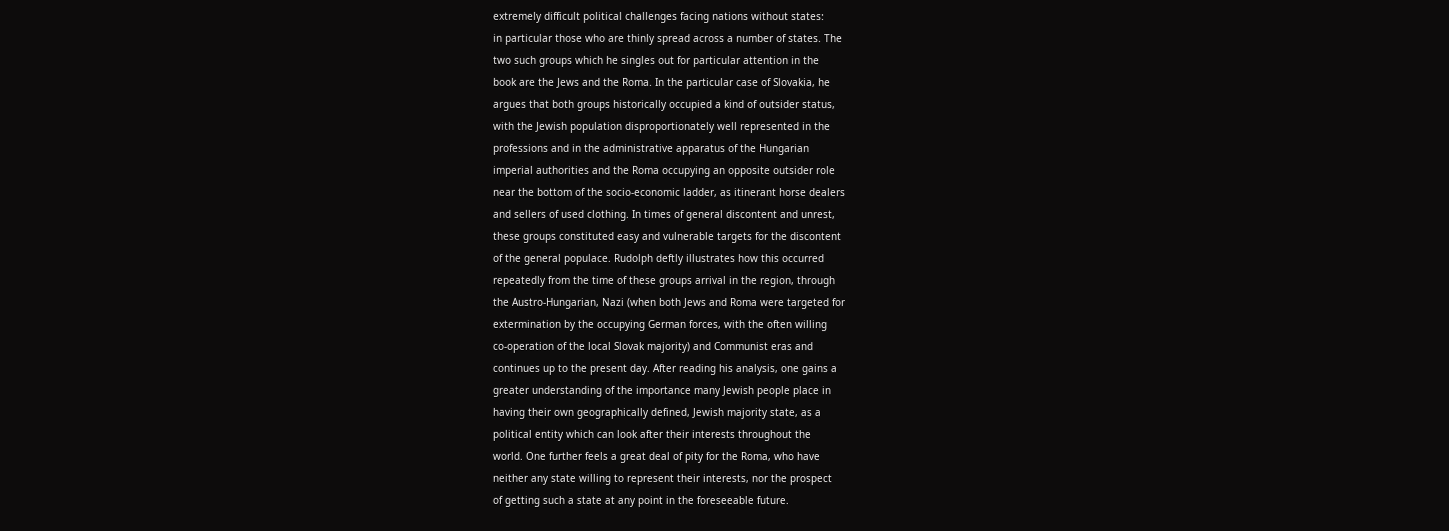extremely difficult political challenges facing nations without states:
in particular those who are thinly spread across a number of states. The
two such groups which he singles out for particular attention in the
book are the Jews and the Roma. In the particular case of Slovakia, he
argues that both groups historically occupied a kind of outsider status,
with the Jewish population disproportionately well represented in the
professions and in the administrative apparatus of the Hungarian
imperial authorities and the Roma occupying an opposite outsider role
near the bottom of the socio-economic ladder, as itinerant horse dealers
and sellers of used clothing. In times of general discontent and unrest,
these groups constituted easy and vulnerable targets for the discontent
of the general populace. Rudolph deftly illustrates how this occurred
repeatedly from the time of these groups arrival in the region, through
the Austro-Hungarian, Nazi (when both Jews and Roma were targeted for
extermination by the occupying German forces, with the often willing
co-operation of the local Slovak majority) and Communist eras and
continues up to the present day. After reading his analysis, one gains a
greater understanding of the importance many Jewish people place in
having their own geographically defined, Jewish majority state, as a
political entity which can look after their interests throughout the
world. One further feels a great deal of pity for the Roma, who have
neither any state willing to represent their interests, nor the prospect
of getting such a state at any point in the foreseeable future.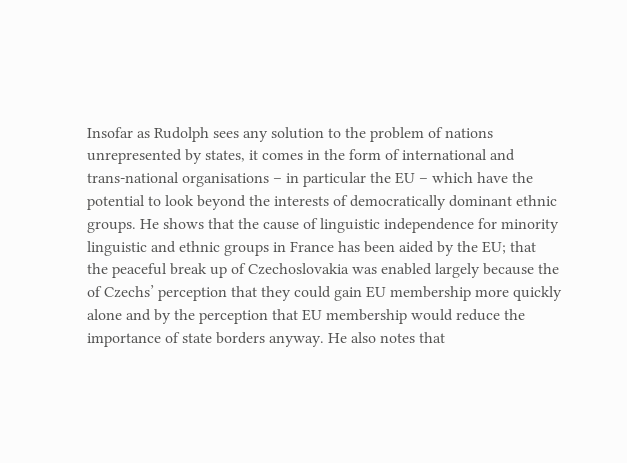Insofar as Rudolph sees any solution to the problem of nations
unrepresented by states, it comes in the form of international and
trans-national organisations – in particular the EU – which have the
potential to look beyond the interests of democratically dominant ethnic
groups. He shows that the cause of linguistic independence for minority
linguistic and ethnic groups in France has been aided by the EU; that
the peaceful break up of Czechoslovakia was enabled largely because the
of Czechs’ perception that they could gain EU membership more quickly
alone and by the perception that EU membership would reduce the
importance of state borders anyway. He also notes that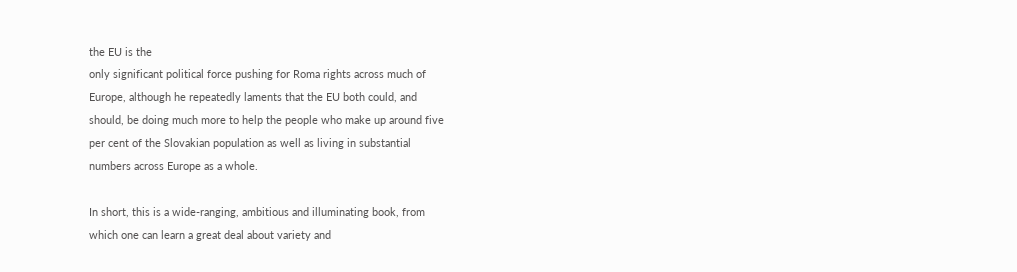the EU is the
only significant political force pushing for Roma rights across much of
Europe, although he repeatedly laments that the EU both could, and
should, be doing much more to help the people who make up around five
per cent of the Slovakian population as well as living in substantial
numbers across Europe as a whole.

In short, this is a wide-ranging, ambitious and illuminating book, from
which one can learn a great deal about variety and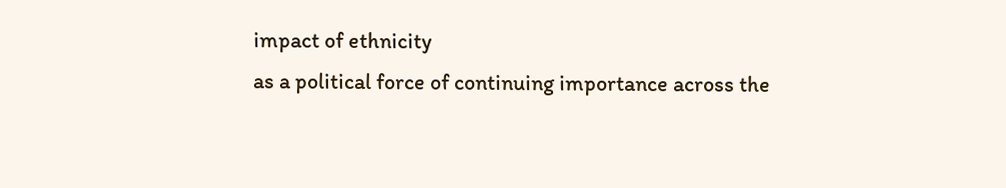impact of ethnicity
as a political force of continuing importance across the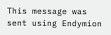This message was sent using Endymion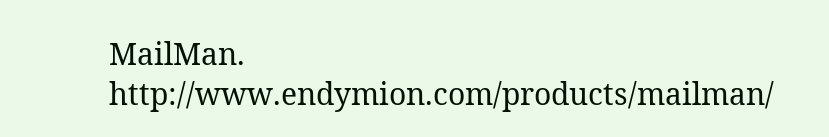MailMan.
http://www.endymion.com/products/mailman/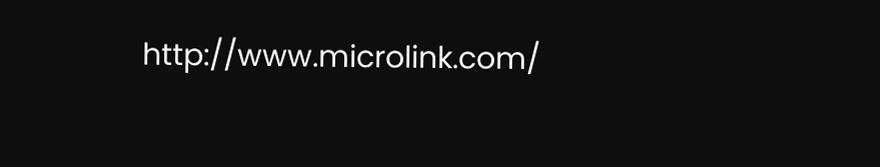http://www.microlink.com/